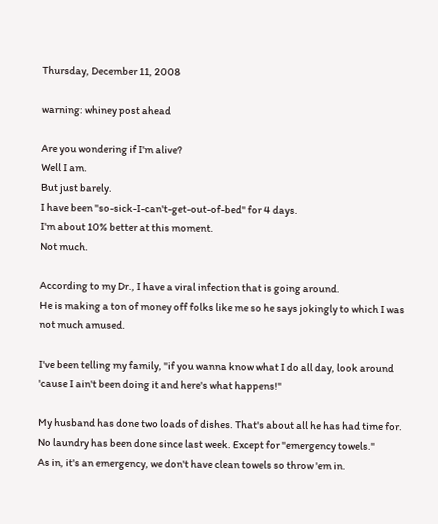Thursday, December 11, 2008

warning: whiney post ahead

Are you wondering if I'm alive?
Well I am.
But just barely.
I have been "so-sick-I-can't-get-out-of-bed" for 4 days.
I'm about 10% better at this moment.
Not much.

According to my Dr., I have a viral infection that is going around.
He is making a ton of money off folks like me so he says jokingly to which I was not much amused.

I've been telling my family, "if you wanna know what I do all day, look around 'cause I ain't been doing it and here's what happens!"

My husband has done two loads of dishes. That's about all he has had time for.
No laundry has been done since last week. Except for "emergency towels."
As in, it's an emergency, we don't have clean towels so throw 'em in.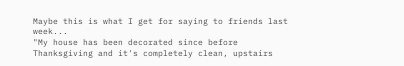Maybe this is what I get for saying to friends last week...
"My house has been decorated since before Thanksgiving and it's completely clean, upstairs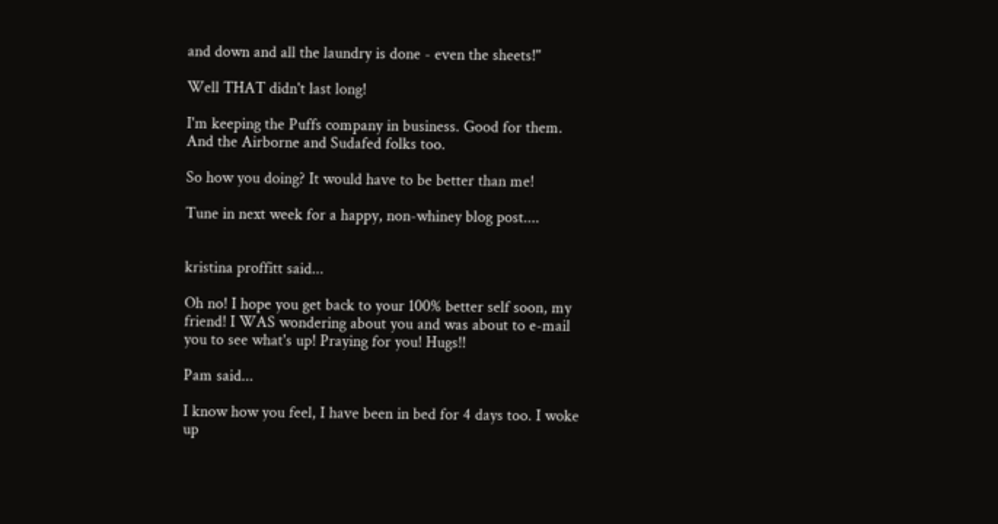and down and all the laundry is done - even the sheets!"

Well THAT didn't last long!

I'm keeping the Puffs company in business. Good for them.
And the Airborne and Sudafed folks too.

So how you doing? It would have to be better than me!

Tune in next week for a happy, non-whiney blog post....


kristina proffitt said...

Oh no! I hope you get back to your 100% better self soon, my friend! I WAS wondering about you and was about to e-mail you to see what's up! Praying for you! Hugs!!

Pam said...

I know how you feel, I have been in bed for 4 days too. I woke up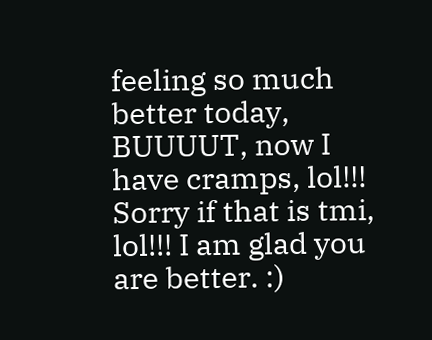feeling so much better today, BUUUUT, now I have cramps, lol!!! Sorry if that is tmi, lol!!! I am glad you are better. :)